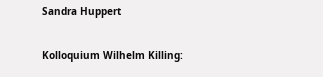Sandra Huppert

Kolloquium Wilhelm Killing: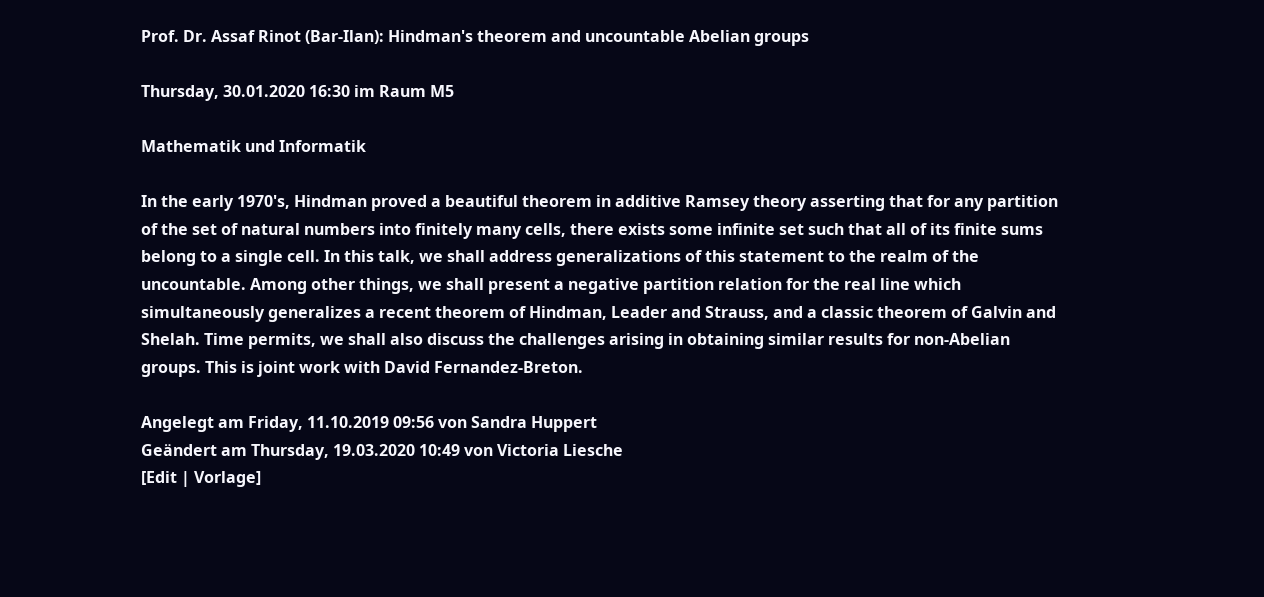Prof. Dr. Assaf Rinot (Bar-Ilan): Hindman's theorem and uncountable Abelian groups

Thursday, 30.01.2020 16:30 im Raum M5

Mathematik und Informatik

In the early 1970's, Hindman proved a beautiful theorem in additive Ramsey theory asserting that for any partition of the set of natural numbers into finitely many cells, there exists some infinite set such that all of its finite sums belong to a single cell. In this talk, we shall address generalizations of this statement to the realm of the uncountable. Among other things, we shall present a negative partition relation for the real line which simultaneously generalizes a recent theorem of Hindman, Leader and Strauss, and a classic theorem of Galvin and Shelah. Time permits, we shall also discuss the challenges arising in obtaining similar results for non-Abelian groups. This is joint work with David Fernandez-Breton.

Angelegt am Friday, 11.10.2019 09:56 von Sandra Huppert
Geändert am Thursday, 19.03.2020 10:49 von Victoria Liesche
[Edit | Vorlage]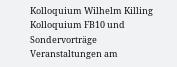Kolloquium Wilhelm Killing
Kolloquium FB10 und Sondervorträge
Veranstaltungen am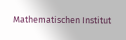Mathematischen Institut